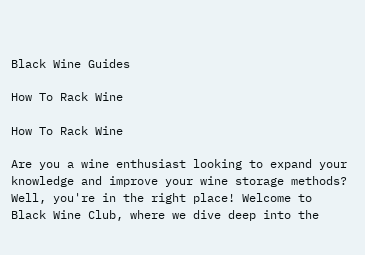Black Wine Guides

How To Rack Wine

How To Rack Wine

Are you a wine enthusiast looking to expand your knowledge and improve your wine storage methods? Well, you're in the right place! Welcome to Black Wine Club, where we dive deep into the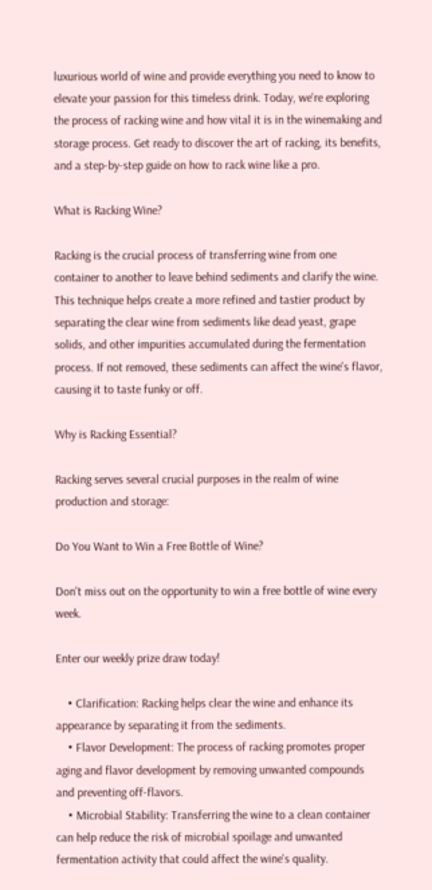luxurious world of wine and provide everything you need to know to elevate your passion for this timeless drink. Today, we're exploring the process of racking wine and how vital it is in the winemaking and storage process. Get ready to discover the art of racking, its benefits, and a step-by-step guide on how to rack wine like a pro.

What is Racking Wine?

Racking is the crucial process of transferring wine from one container to another to leave behind sediments and clarify the wine. This technique helps create a more refined and tastier product by separating the clear wine from sediments like dead yeast, grape solids, and other impurities accumulated during the fermentation process. If not removed, these sediments can affect the wine's flavor, causing it to taste funky or off.

Why is Racking Essential?

Racking serves several crucial purposes in the realm of wine production and storage:

Do You Want to Win a Free Bottle of Wine?

Don't miss out on the opportunity to win a free bottle of wine every week.

Enter our weekly prize draw today!

    • Clarification: Racking helps clear the wine and enhance its appearance by separating it from the sediments.
    • Flavor Development: The process of racking promotes proper aging and flavor development by removing unwanted compounds and preventing off-flavors.
    • Microbial Stability: Transferring the wine to a clean container can help reduce the risk of microbial spoilage and unwanted fermentation activity that could affect the wine's quality.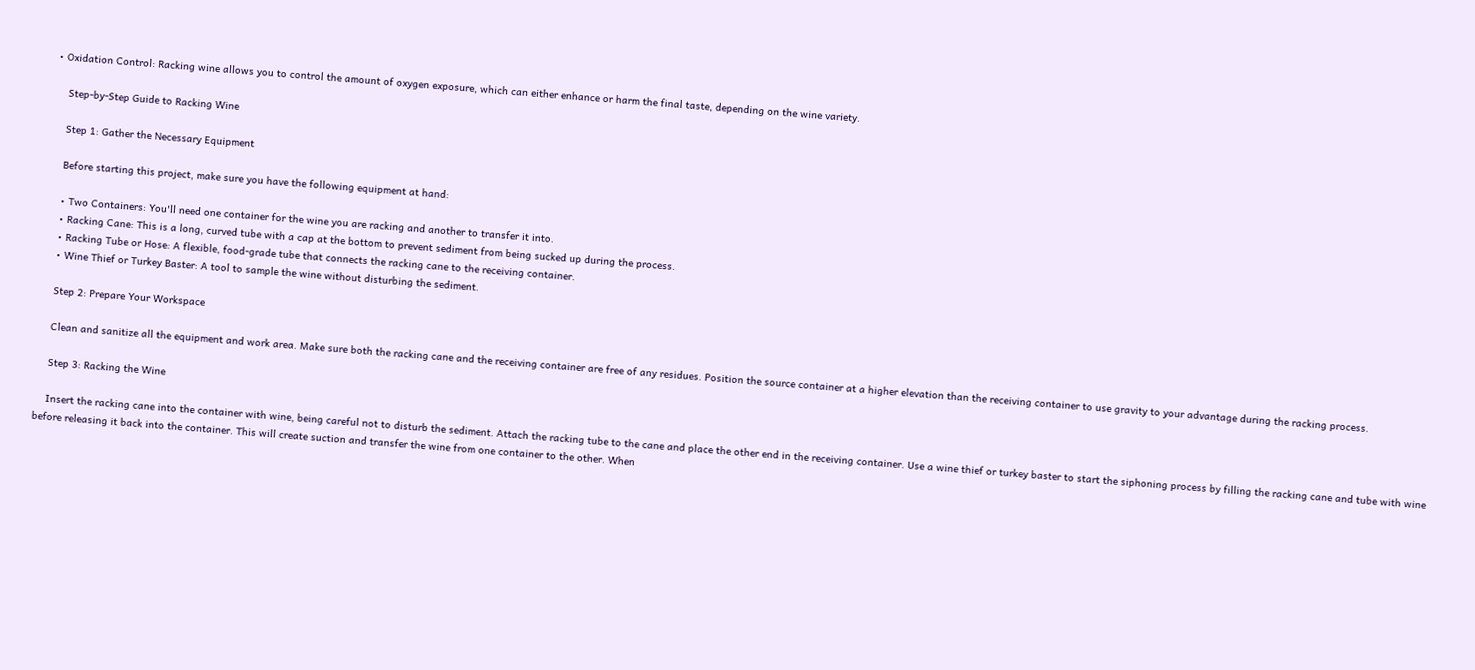• Oxidation Control: Racking wine allows you to control the amount of oxygen exposure, which can either enhance or harm the final taste, depending on the wine variety.

    Step-by-Step Guide to Racking Wine

    Step 1: Gather the Necessary Equipment

    Before starting this project, make sure you have the following equipment at hand:

    • Two Containers: You'll need one container for the wine you are racking and another to transfer it into.
    • Racking Cane: This is a long, curved tube with a cap at the bottom to prevent sediment from being sucked up during the process.
    • Racking Tube or Hose: A flexible, food-grade tube that connects the racking cane to the receiving container.
    • Wine Thief or Turkey Baster: A tool to sample the wine without disturbing the sediment.

    Step 2: Prepare Your Workspace

    Clean and sanitize all the equipment and work area. Make sure both the racking cane and the receiving container are free of any residues. Position the source container at a higher elevation than the receiving container to use gravity to your advantage during the racking process.

    Step 3: Racking the Wine

    Insert the racking cane into the container with wine, being careful not to disturb the sediment. Attach the racking tube to the cane and place the other end in the receiving container. Use a wine thief or turkey baster to start the siphoning process by filling the racking cane and tube with wine before releasing it back into the container. This will create suction and transfer the wine from one container to the other. When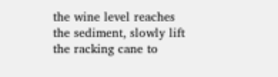the wine level reaches the sediment, slowly lift the racking cane to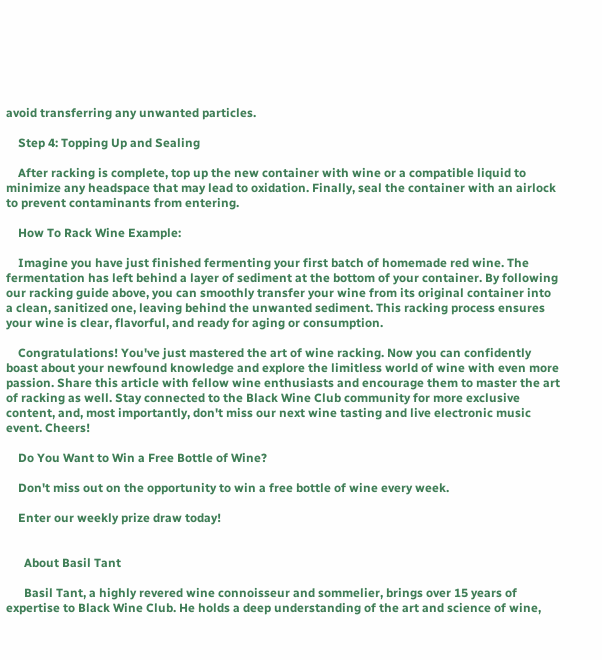avoid transferring any unwanted particles.

    Step 4: Topping Up and Sealing

    After racking is complete, top up the new container with wine or a compatible liquid to minimize any headspace that may lead to oxidation. Finally, seal the container with an airlock to prevent contaminants from entering.

    How To Rack Wine Example:

    Imagine you have just finished fermenting your first batch of homemade red wine. The fermentation has left behind a layer of sediment at the bottom of your container. By following our racking guide above, you can smoothly transfer your wine from its original container into a clean, sanitized one, leaving behind the unwanted sediment. This racking process ensures your wine is clear, flavorful, and ready for aging or consumption.

    Congratulations! You've just mastered the art of wine racking. Now you can confidently boast about your newfound knowledge and explore the limitless world of wine with even more passion. Share this article with fellow wine enthusiasts and encourage them to master the art of racking as well. Stay connected to the Black Wine Club community for more exclusive content, and, most importantly, don't miss our next wine tasting and live electronic music event. Cheers!

    Do You Want to Win a Free Bottle of Wine?

    Don't miss out on the opportunity to win a free bottle of wine every week.

    Enter our weekly prize draw today!


      About Basil Tant

      Basil Tant, a highly revered wine connoisseur and sommelier, brings over 15 years of expertise to Black Wine Club. He holds a deep understanding of the art and science of wine,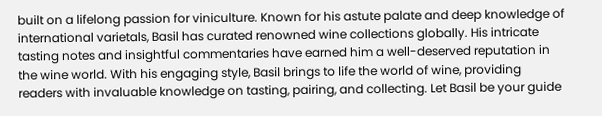built on a lifelong passion for viniculture. Known for his astute palate and deep knowledge of international varietals, Basil has curated renowned wine collections globally. His intricate tasting notes and insightful commentaries have earned him a well-deserved reputation in the wine world. With his engaging style, Basil brings to life the world of wine, providing readers with invaluable knowledge on tasting, pairing, and collecting. Let Basil be your guide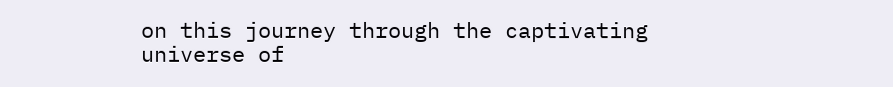on this journey through the captivating universe of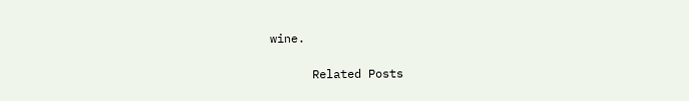wine.

      Related Posts